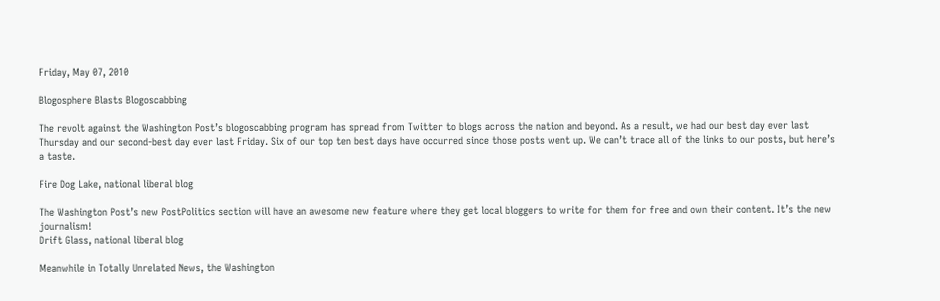Friday, May 07, 2010

Blogosphere Blasts Blogoscabbing

The revolt against the Washington Post’s blogoscabbing program has spread from Twitter to blogs across the nation and beyond. As a result, we had our best day ever last Thursday and our second-best day ever last Friday. Six of our top ten best days have occurred since those posts went up. We can’t trace all of the links to our posts, but here’s a taste.

Fire Dog Lake, national liberal blog

The Washington Post’s new PostPolitics section will have an awesome new feature where they get local bloggers to write for them for free and own their content. It’s the new journalism!
Drift Glass, national liberal blog

Meanwhile in Totally Unrelated News, the Washington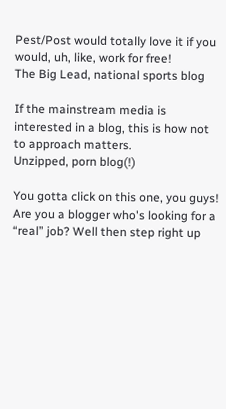Pest/Post would totally love it if you would, uh, like, work for free!
The Big Lead, national sports blog

If the mainstream media is interested in a blog, this is how not to approach matters.
Unzipped, porn blog(!)

You gotta click on this one, you guys! Are you a blogger who's looking for a “real” job? Well then step right up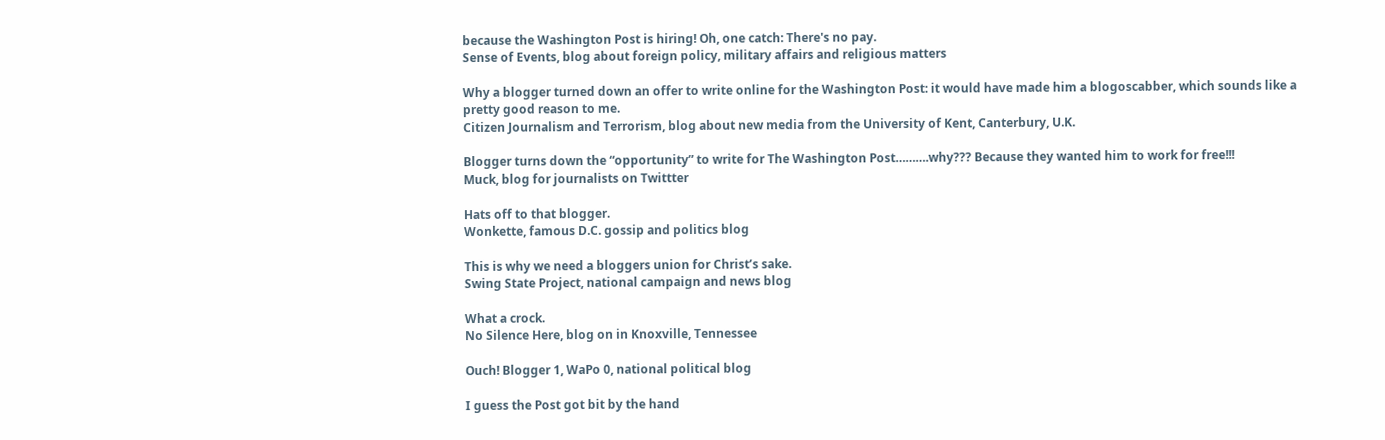because the Washington Post is hiring! Oh, one catch: There's no pay.
Sense of Events, blog about foreign policy, military affairs and religious matters

Why a blogger turned down an offer to write online for the Washington Post: it would have made him a blogoscabber, which sounds like a pretty good reason to me.
Citizen Journalism and Terrorism, blog about new media from the University of Kent, Canterbury, U.K.

Blogger turns down the “opportunity” to write for The Washington Post……….why??? Because they wanted him to work for free!!!
Muck, blog for journalists on Twittter

Hats off to that blogger.
Wonkette, famous D.C. gossip and politics blog

This is why we need a bloggers union for Christ’s sake.
Swing State Project, national campaign and news blog

What a crock.
No Silence Here, blog on in Knoxville, Tennessee

Ouch! Blogger 1, WaPo 0, national political blog

I guess the Post got bit by the hand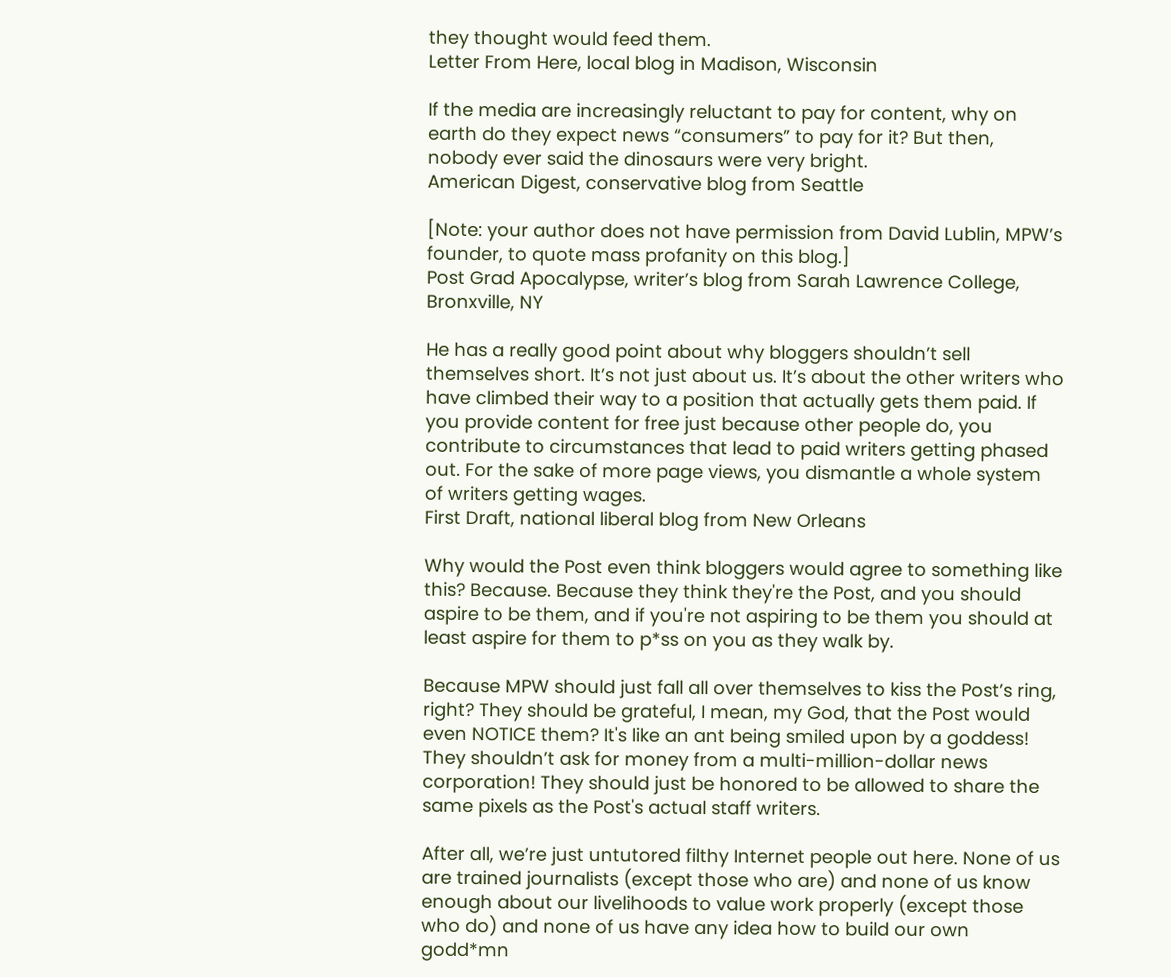they thought would feed them.
Letter From Here, local blog in Madison, Wisconsin

If the media are increasingly reluctant to pay for content, why on earth do they expect news “consumers” to pay for it? But then, nobody ever said the dinosaurs were very bright.
American Digest, conservative blog from Seattle

[Note: your author does not have permission from David Lublin, MPW’s founder, to quote mass profanity on this blog.]
Post Grad Apocalypse, writer’s blog from Sarah Lawrence College, Bronxville, NY

He has a really good point about why bloggers shouldn’t sell themselves short. It’s not just about us. It’s about the other writers who have climbed their way to a position that actually gets them paid. If you provide content for free just because other people do, you contribute to circumstances that lead to paid writers getting phased out. For the sake of more page views, you dismantle a whole system of writers getting wages.
First Draft, national liberal blog from New Orleans

Why would the Post even think bloggers would agree to something like this? Because. Because they think they're the Post, and you should aspire to be them, and if you're not aspiring to be them you should at least aspire for them to p*ss on you as they walk by.

Because MPW should just fall all over themselves to kiss the Post’s ring, right? They should be grateful, I mean, my God, that the Post would even NOTICE them? It's like an ant being smiled upon by a goddess! They shouldn’t ask for money from a multi-million-dollar news corporation! They should just be honored to be allowed to share the same pixels as the Post's actual staff writers.

After all, we’re just untutored filthy Internet people out here. None of us are trained journalists (except those who are) and none of us know enough about our livelihoods to value work properly (except those who do) and none of us have any idea how to build our own godd*mn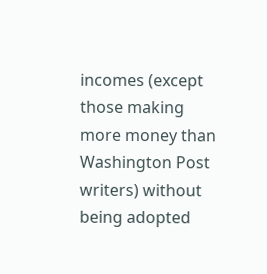incomes (except those making more money than Washington Post writers) without being adopted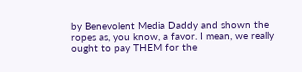by Benevolent Media Daddy and shown the ropes as, you know, a favor. I mean, we really ought to pay THEM for the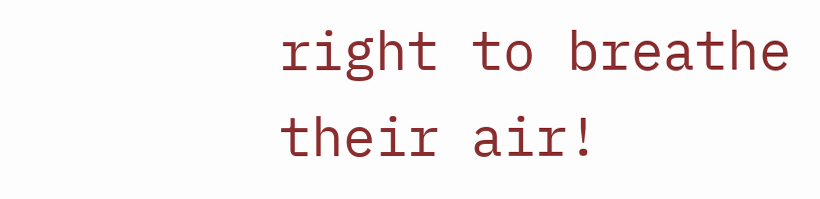right to breathe their air!